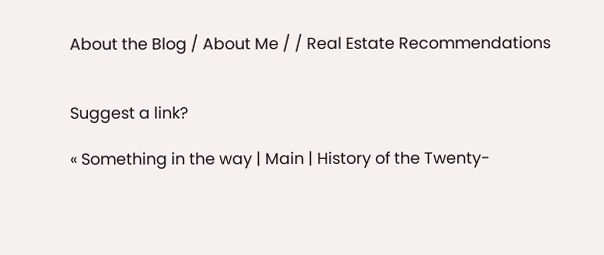About the Blog / About Me / / Real Estate Recommendations


Suggest a link?

« Something in the way | Main | History of the Twenty-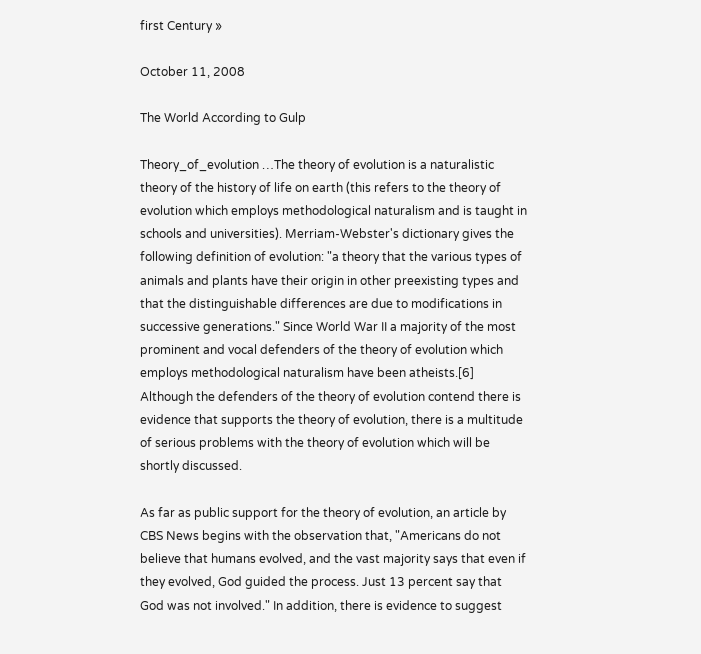first Century »

October 11, 2008

The World According to Gulp

Theory_of_evolution …The theory of evolution is a naturalistic theory of the history of life on earth (this refers to the theory of evolution which employs methodological naturalism and is taught in schools and universities). Merriam-Webster's dictionary gives the following definition of evolution: "a theory that the various types of animals and plants have their origin in other preexisting types and that the distinguishable differences are due to modifications in successive generations." Since World War II a majority of the most prominent and vocal defenders of the theory of evolution which employs methodological naturalism have been atheists.[6] Although the defenders of the theory of evolution contend there is evidence that supports the theory of evolution, there is a multitude of serious problems with the theory of evolution which will be shortly discussed.

As far as public support for the theory of evolution, an article by CBS News begins with the observation that, "Americans do not believe that humans evolved, and the vast majority says that even if they evolved, God guided the process. Just 13 percent say that God was not involved." In addition, there is evidence to suggest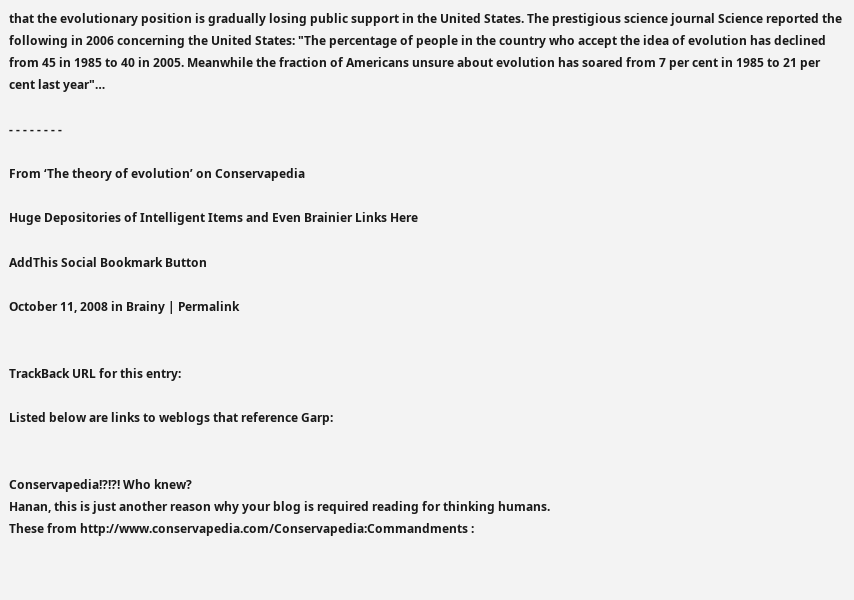that the evolutionary position is gradually losing public support in the United States. The prestigious science journal Science reported the following in 2006 concerning the United States: "The percentage of people in the country who accept the idea of evolution has declined from 45 in 1985 to 40 in 2005. Meanwhile the fraction of Americans unsure about evolution has soared from 7 per cent in 1985 to 21 per cent last year"…

- - - - - - - -

From ‘The theory of evolution’ on Conservapedia

Huge Depositories of Intelligent Items and Even Brainier Links Here

AddThis Social Bookmark Button

October 11, 2008 in Brainy | Permalink


TrackBack URL for this entry:

Listed below are links to weblogs that reference Garp:


Conservapedia!?!?! Who knew?
Hanan, this is just another reason why your blog is required reading for thinking humans.
These from http://www.conservapedia.com/Conservapedia:Commandments :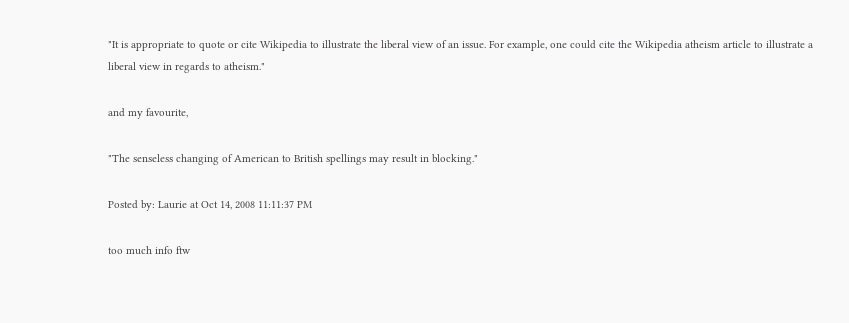"It is appropriate to quote or cite Wikipedia to illustrate the liberal view of an issue. For example, one could cite the Wikipedia atheism article to illustrate a liberal view in regards to atheism."

and my favourite,

"The senseless changing of American to British spellings may result in blocking."

Posted by: Laurie at Oct 14, 2008 11:11:37 PM

too much info ftw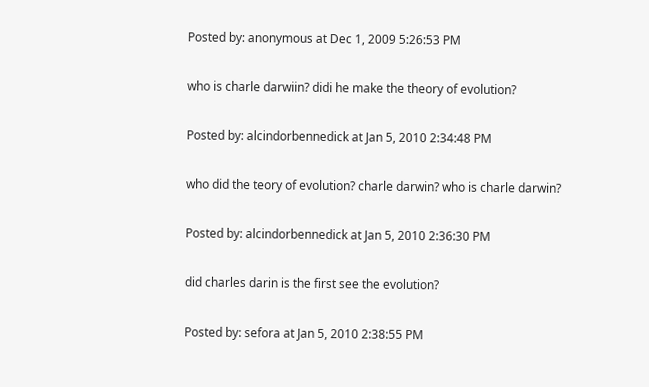Posted by: anonymous at Dec 1, 2009 5:26:53 PM

who is charle darwiin? didi he make the theory of evolution?

Posted by: alcindorbennedick at Jan 5, 2010 2:34:48 PM

who did the teory of evolution? charle darwin? who is charle darwin?

Posted by: alcindorbennedick at Jan 5, 2010 2:36:30 PM

did charles darin is the first see the evolution?

Posted by: sefora at Jan 5, 2010 2:38:55 PM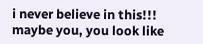i never believe in this!!! maybe you, you look like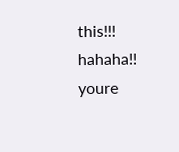this!!! hahaha!! youre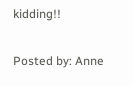kidding!!

Posted by: Anne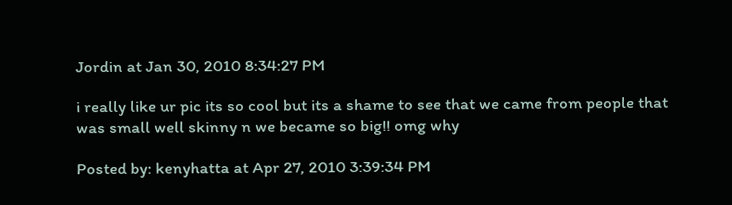Jordin at Jan 30, 2010 8:34:27 PM

i really like ur pic its so cool but its a shame to see that we came from people that was small well skinny n we became so big!! omg why

Posted by: kenyhatta at Apr 27, 2010 3:39:34 PM